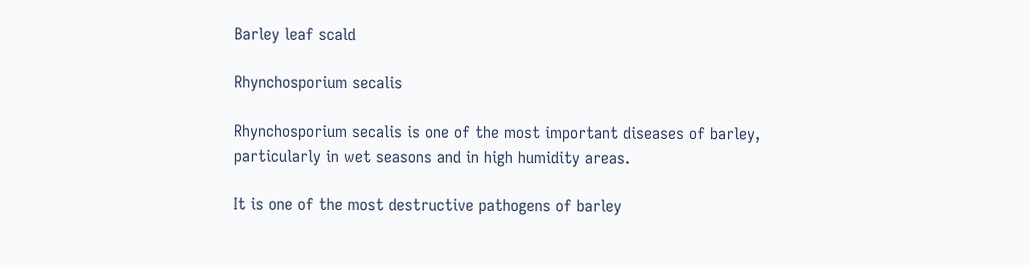Barley leaf scald

Rhynchosporium secalis

Rhynchosporium secalis is one of the most important diseases of barley, particularly in wet seasons and in high humidity areas.

It is one of the most destructive pathogens of barley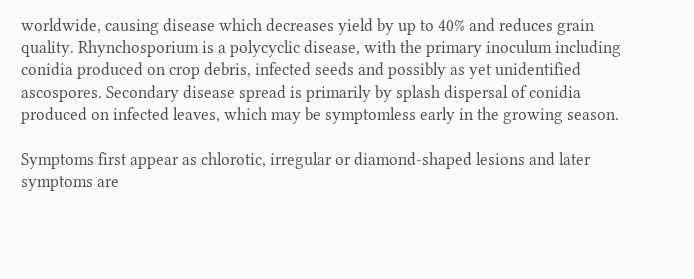worldwide, causing disease which decreases yield by up to 40% and reduces grain quality. Rhynchosporium is a polycyclic disease, with the primary inoculum including conidia produced on crop debris, infected seeds and possibly as yet unidentified ascospores. Secondary disease spread is primarily by splash dispersal of conidia produced on infected leaves, which may be symptomless early in the growing season.

Symptoms first appear as chlorotic, irregular or diamond-shaped lesions and later symptoms are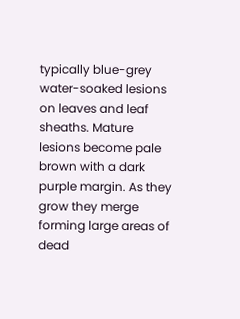typically blue-grey water-soaked lesions on leaves and leaf sheaths. Mature lesions become pale brown with a dark purple margin. As they grow they merge forming large areas of dead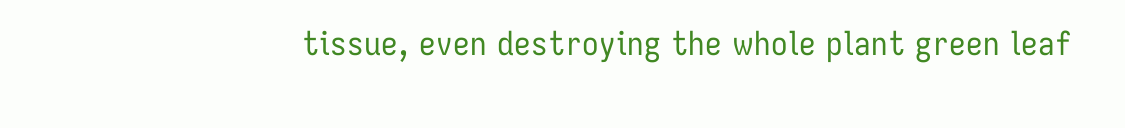tissue, even destroying the whole plant green leaf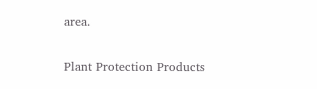area.

Plant Protection Products